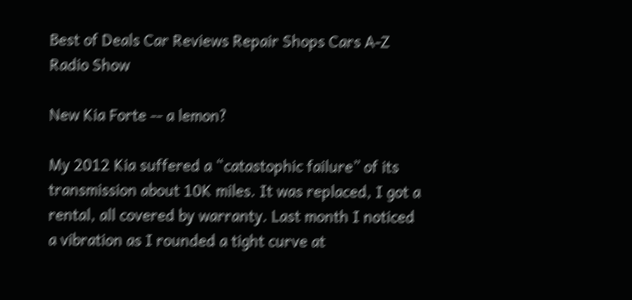Best of Deals Car Reviews Repair Shops Cars A-Z Radio Show

New Kia Forte -- a lemon?

My 2012 Kia suffered a “catastophic failure” of its transmission about 10K miles. It was replaced, I got a rental, all covered by warranty. Last month I noticed a vibration as I rounded a tight curve at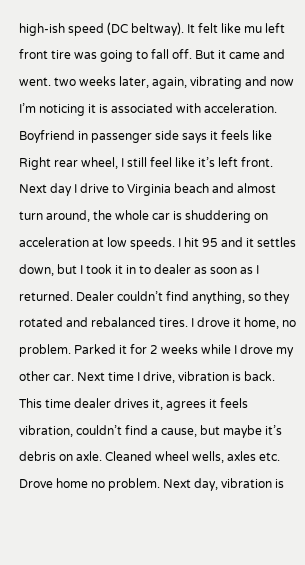high-ish speed (DC beltway). It felt like mu left front tire was going to fall off. But it came and went. two weeks later, again, vibrating and now I’m noticing it is associated with acceleration. Boyfriend in passenger side says it feels like Right rear wheel, I still feel like it’s left front. Next day I drive to Virginia beach and almost turn around, the whole car is shuddering on acceleration at low speeds. I hit 95 and it settles down, but I took it in to dealer as soon as I returned. Dealer couldn’t find anything, so they rotated and rebalanced tires. I drove it home, no problem. Parked it for 2 weeks while I drove my other car. Next time I drive, vibration is back. This time dealer drives it, agrees it feels vibration, couldn’t find a cause, but maybe it’s debris on axle. Cleaned wheel wells, axles etc. Drove home no problem. Next day, vibration is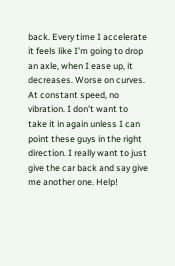back. Every time I accelerate it feels like I’m going to drop an axle, when I ease up, it decreases. Worse on curves. At constant speed, no vibration. I don’t want to take it in again unless I can point these guys in the right direction. I really want to just give the car back and say give me another one. Help!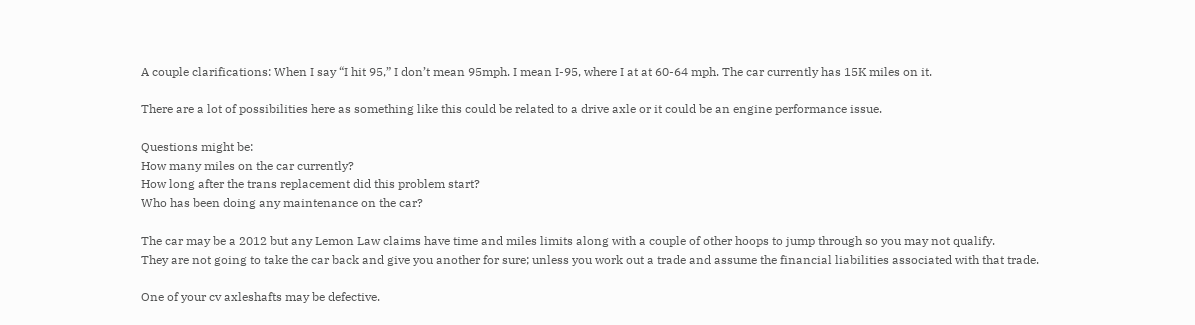A couple clarifications: When I say “I hit 95,” I don’t mean 95mph. I mean I-95, where I at at 60-64 mph. The car currently has 15K miles on it.

There are a lot of possibilities here as something like this could be related to a drive axle or it could be an engine performance issue.

Questions might be:
How many miles on the car currently?
How long after the trans replacement did this problem start?
Who has been doing any maintenance on the car?

The car may be a 2012 but any Lemon Law claims have time and miles limits along with a couple of other hoops to jump through so you may not qualify.
They are not going to take the car back and give you another for sure; unless you work out a trade and assume the financial liabilities associated with that trade.

One of your cv axleshafts may be defective.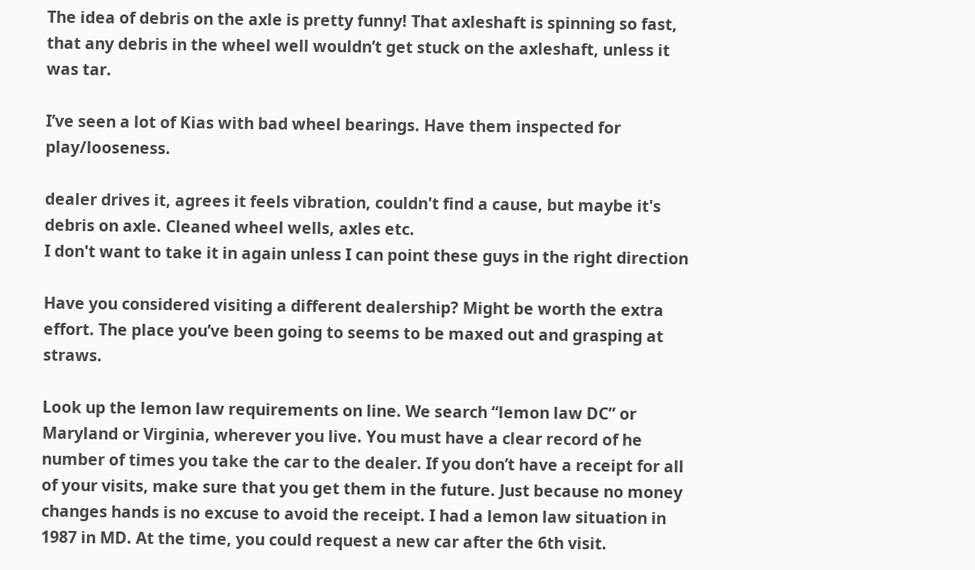The idea of debris on the axle is pretty funny! That axleshaft is spinning so fast, that any debris in the wheel well wouldn’t get stuck on the axleshaft, unless it was tar.

I’ve seen a lot of Kias with bad wheel bearings. Have them inspected for play/looseness.

dealer drives it, agrees it feels vibration, couldn't find a cause, but maybe it's debris on axle. Cleaned wheel wells, axles etc.
I don't want to take it in again unless I can point these guys in the right direction

Have you considered visiting a different dealership? Might be worth the extra effort. The place you’ve been going to seems to be maxed out and grasping at straws.

Look up the lemon law requirements on line. We search “lemon law DC” or Maryland or Virginia, wherever you live. You must have a clear record of he number of times you take the car to the dealer. If you don’t have a receipt for all of your visits, make sure that you get them in the future. Just because no money changes hands is no excuse to avoid the receipt. I had a lemon law situation in 1987 in MD. At the time, you could request a new car after the 6th visit.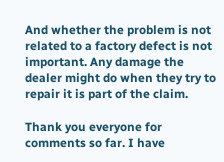And whether the problem is not related to a factory defect is not important. Any damage the dealer might do when they try to repair it is part of the claim.

Thank you everyone for comments so far. I have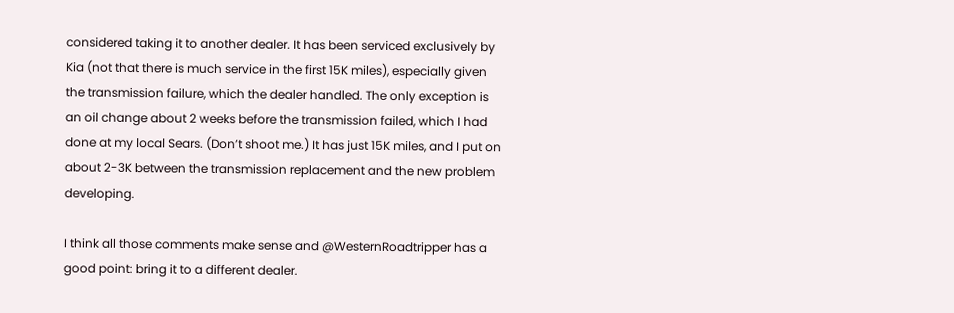considered taking it to another dealer. It has been serviced exclusively by Kia (not that there is much service in the first 15K miles), especially given the transmission failure, which the dealer handled. The only exception is an oil change about 2 weeks before the transmission failed, which I had done at my local Sears. (Don’t shoot me.) It has just 15K miles, and I put on about 2-3K between the transmission replacement and the new problem developing.

I think all those comments make sense and @WesternRoadtripper has a good point: bring it to a different dealer.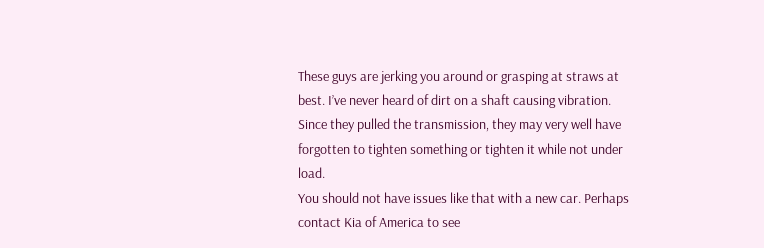These guys are jerking you around or grasping at straws at best. I’ve never heard of dirt on a shaft causing vibration. Since they pulled the transmission, they may very well have forgotten to tighten something or tighten it while not under load.
You should not have issues like that with a new car. Perhaps contact Kia of America to see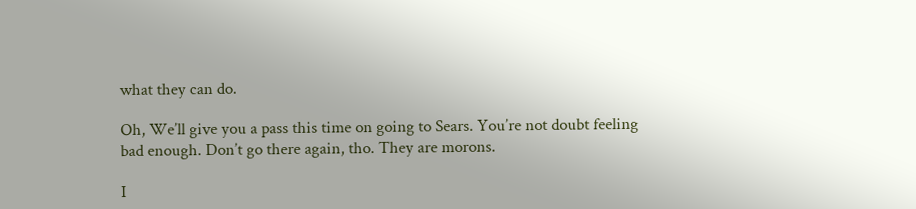what they can do.

Oh, We’ll give you a pass this time on going to Sears. You’re not doubt feeling bad enough. Don’t go there again, tho. They are morons.

I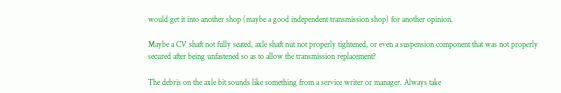would get it into another shop (maybe a good independent transmission shop) for another opinion.

Maybe a CV shaft not fully seated, axle shaft nut not properly tightened, or even a suspension component that was not properly secured after being unfastened so as to allow the transmission replacement?

The debris on the axle bit sounds like something from a service writer or manager. Always take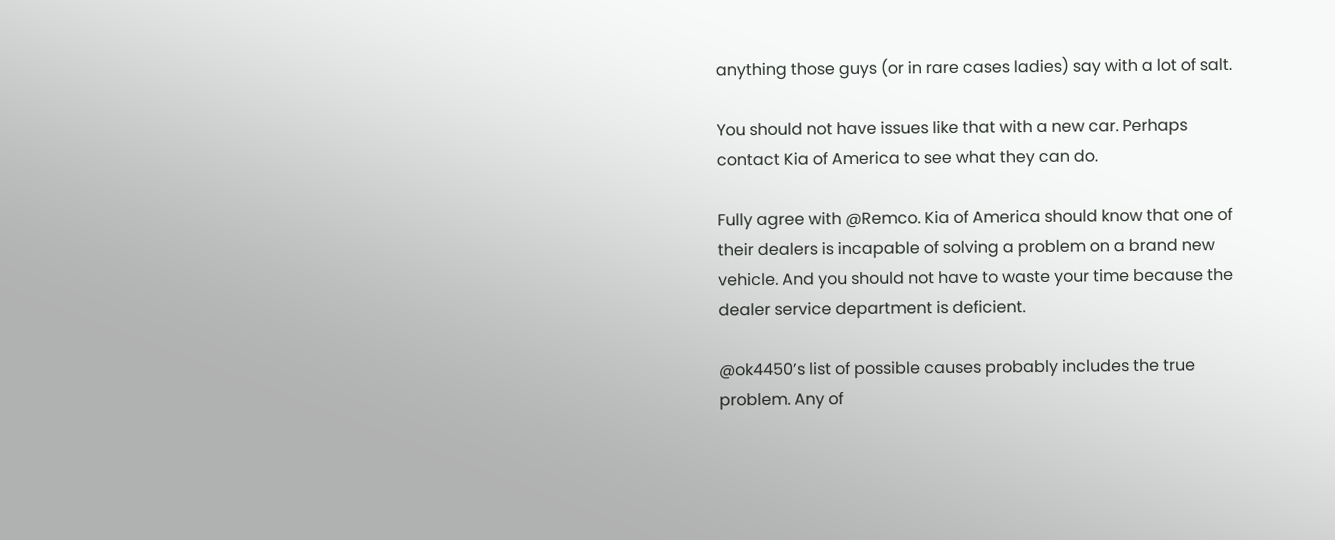anything those guys (or in rare cases ladies) say with a lot of salt.

You should not have issues like that with a new car. Perhaps contact Kia of America to see what they can do.

Fully agree with @Remco. Kia of America should know that one of their dealers is incapable of solving a problem on a brand new vehicle. And you should not have to waste your time because the dealer service department is deficient.

@ok4450’s list of possible causes probably includes the true problem. Any of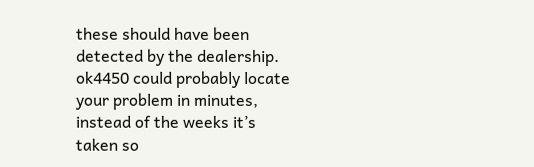these should have been detected by the dealership. ok4450 could probably locate your problem in minutes, instead of the weeks it’s taken so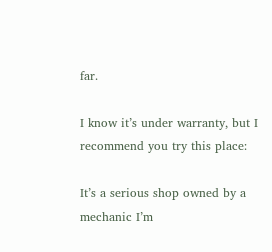far.

I know it’s under warranty, but I recommend you try this place:

It’s a serious shop owned by a mechanic I’m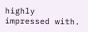highly impressed with.